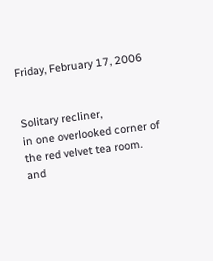Friday, February 17, 2006


Solitary recliner,
in one overlooked corner of the red velvet tea room.
and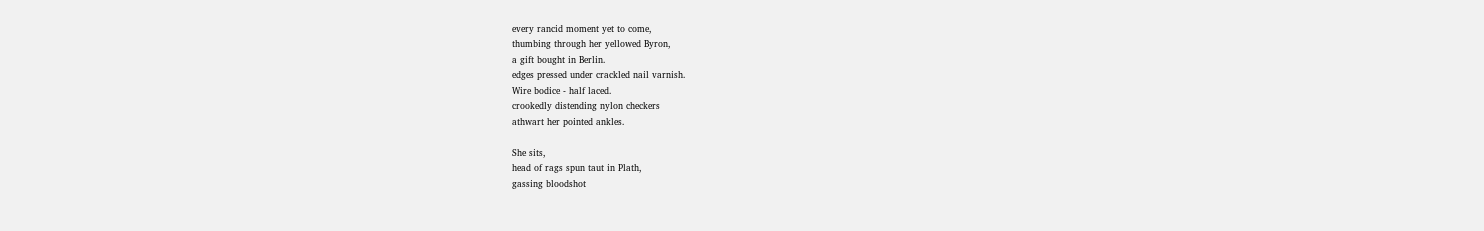every rancid moment yet to come,
thumbing through her yellowed Byron,
a gift bought in Berlin.
edges pressed under crackled nail varnish.
Wire bodice - half laced.
crookedly distending nylon checkers
athwart her pointed ankles.

She sits,
head of rags spun taut in Plath,
gassing bloodshot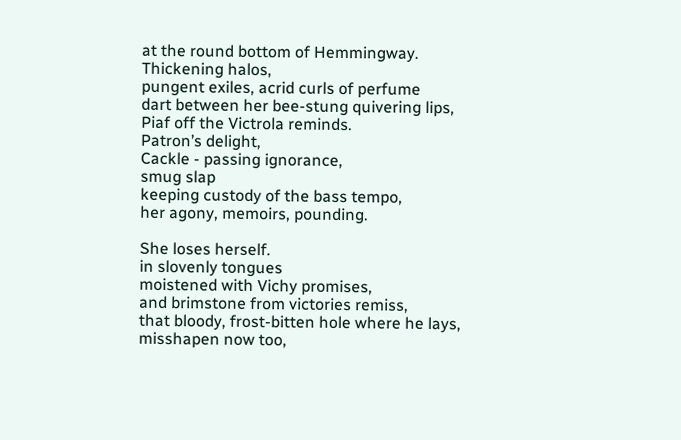at the round bottom of Hemmingway.
Thickening halos,
pungent exiles, acrid curls of perfume
dart between her bee-stung quivering lips,
Piaf off the Victrola reminds.
Patron’s delight,
Cackle - passing ignorance,
smug slap
keeping custody of the bass tempo,
her agony, memoirs, pounding.

She loses herself.
in slovenly tongues
moistened with Vichy promises,
and brimstone from victories remiss,
that bloody, frost-bitten hole where he lays,
misshapen now too,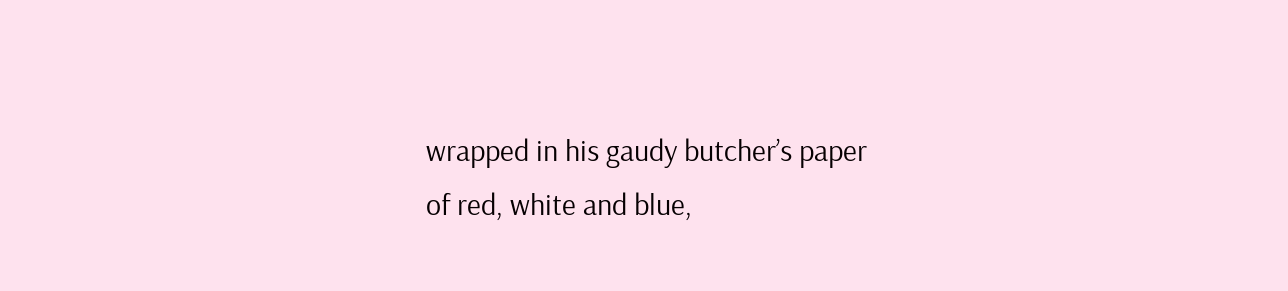wrapped in his gaudy butcher’s paper
of red, white and blue,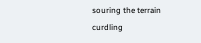souring the terrain
curdling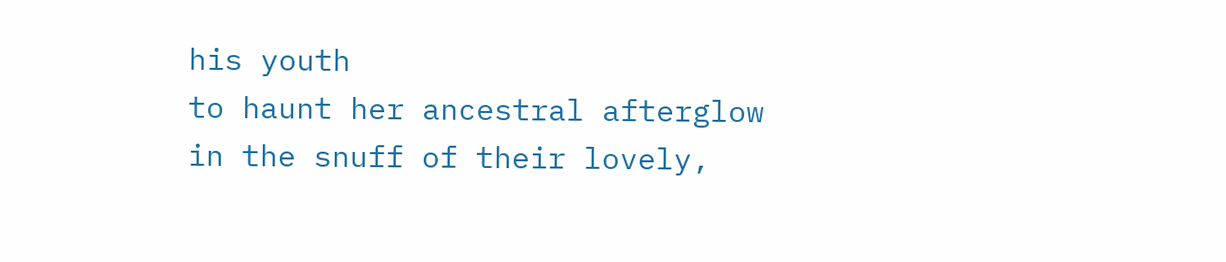his youth
to haunt her ancestral afterglow
in the snuff of their lovely,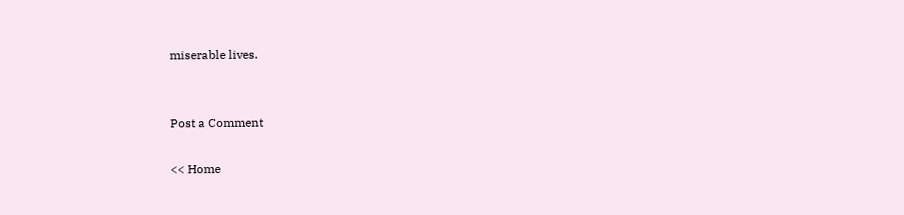miserable lives.


Post a Comment

<< Home